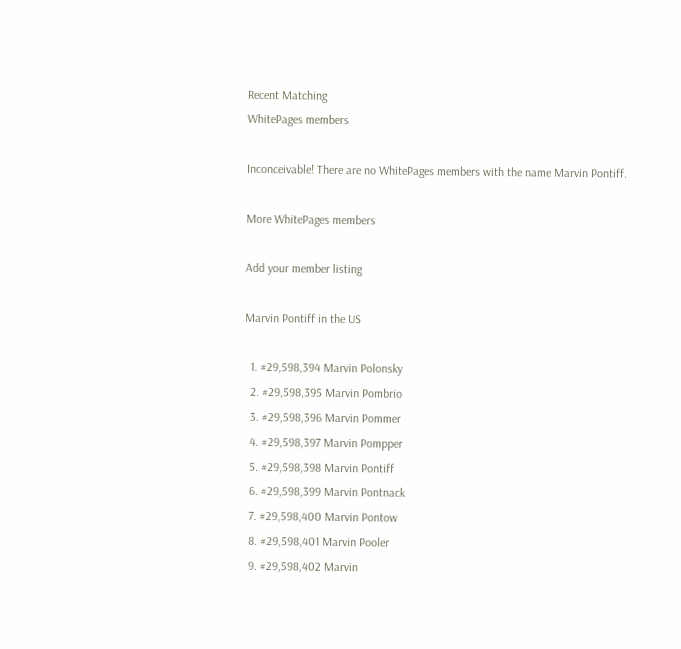Recent Matching
WhitePages members

Inconceivable! There are no WhitePages members with the name Marvin Pontiff.

More WhitePages members

Add your member listing

Marvin Pontiff in the US

  1. #29,598,394 Marvin Polonsky
  2. #29,598,395 Marvin Pombrio
  3. #29,598,396 Marvin Pommer
  4. #29,598,397 Marvin Pompper
  5. #29,598,398 Marvin Pontiff
  6. #29,598,399 Marvin Pontnack
  7. #29,598,400 Marvin Pontow
  8. #29,598,401 Marvin Pooler
  9. #29,598,402 Marvin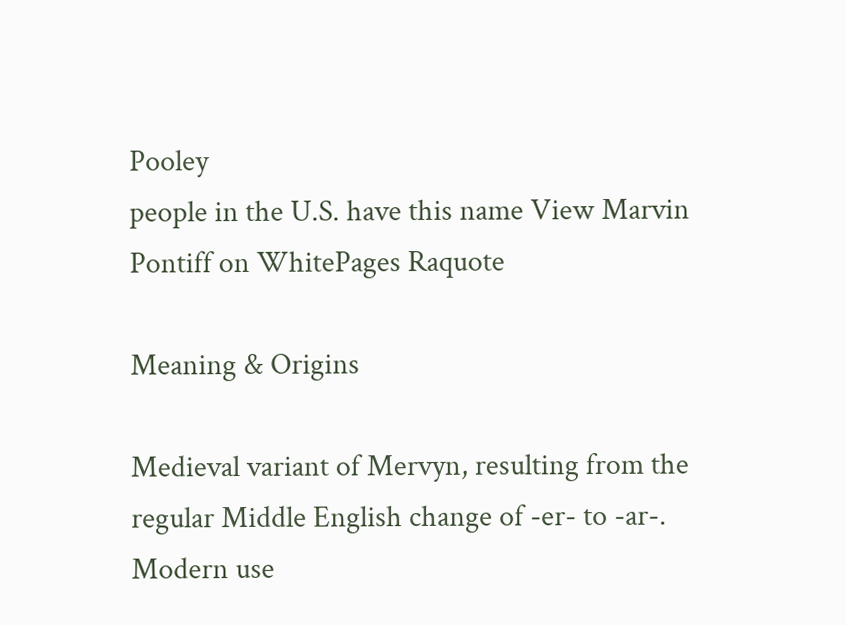Pooley
people in the U.S. have this name View Marvin Pontiff on WhitePages Raquote

Meaning & Origins

Medieval variant of Mervyn, resulting from the regular Middle English change of -er- to -ar-. Modern use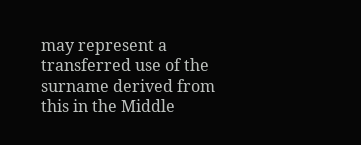may represent a transferred use of the surname derived from this in the Middle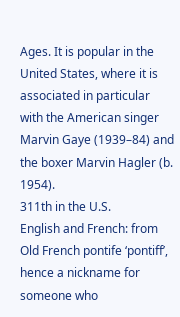Ages. It is popular in the United States, where it is associated in particular with the American singer Marvin Gaye (1939–84) and the boxer Marvin Hagler (b. 1954).
311th in the U.S.
English and French: from Old French pontife ‘pontiff’, hence a nickname for someone who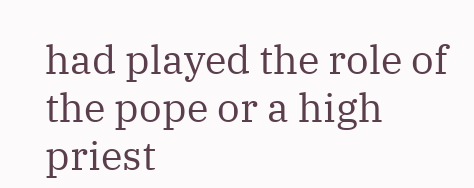had played the role of the pope or a high priest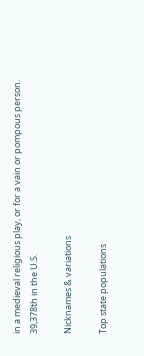in a medieval religious play, or for a vain or pompous person.
39,378th in the U.S.

Nicknames & variations

Top state populations